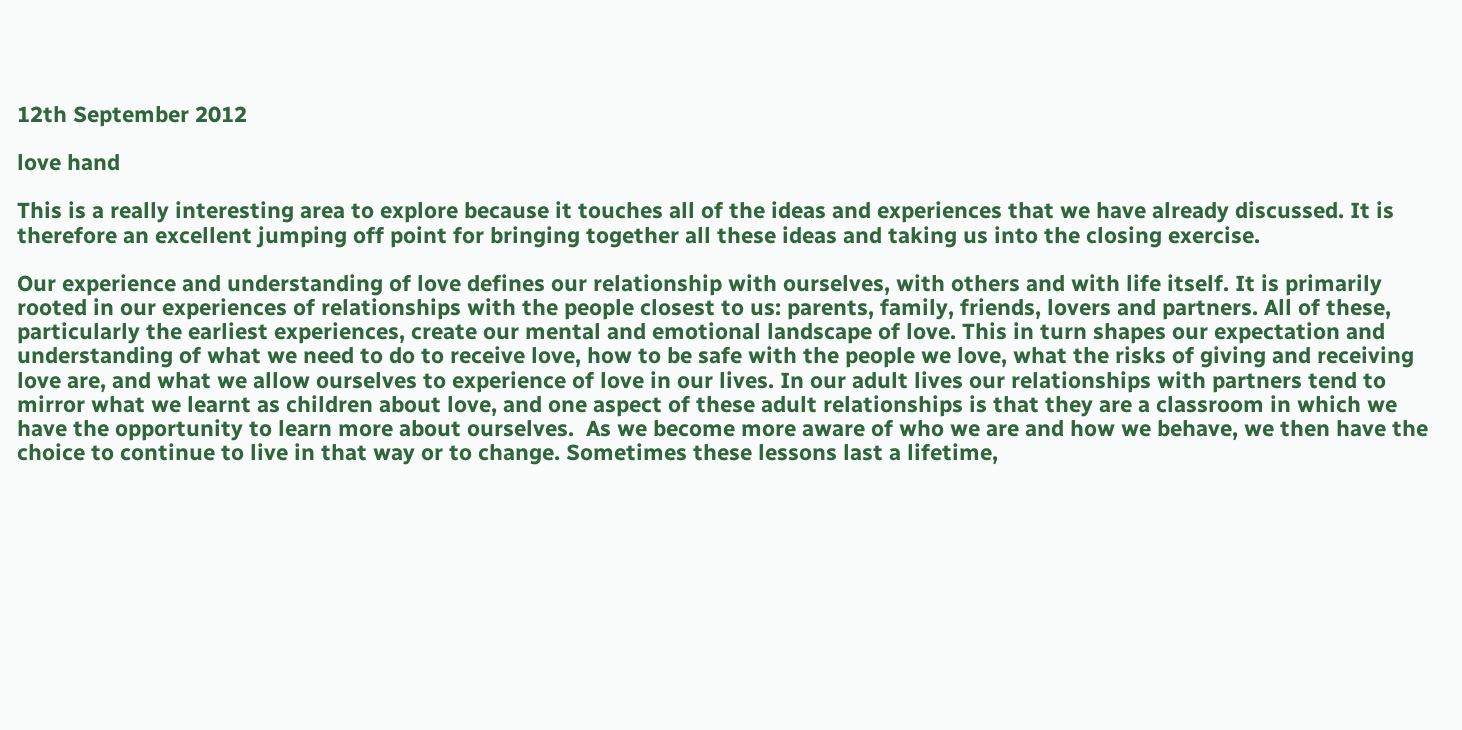12th September 2012

love hand

This is a really interesting area to explore because it touches all of the ideas and experiences that we have already discussed. It is therefore an excellent jumping off point for bringing together all these ideas and taking us into the closing exercise.

Our experience and understanding of love defines our relationship with ourselves, with others and with life itself. It is primarily rooted in our experiences of relationships with the people closest to us: parents, family, friends, lovers and partners. All of these, particularly the earliest experiences, create our mental and emotional landscape of love. This in turn shapes our expectation and understanding of what we need to do to receive love, how to be safe with the people we love, what the risks of giving and receiving love are, and what we allow ourselves to experience of love in our lives. In our adult lives our relationships with partners tend to mirror what we learnt as children about love, and one aspect of these adult relationships is that they are a classroom in which we have the opportunity to learn more about ourselves.  As we become more aware of who we are and how we behave, we then have the choice to continue to live in that way or to change. Sometimes these lessons last a lifetime,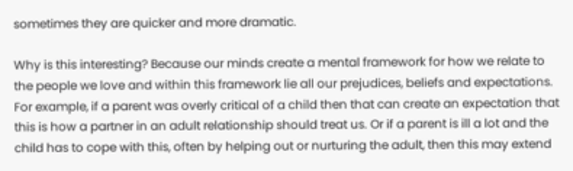sometimes they are quicker and more dramatic.

Why is this interesting? Because our minds create a mental framework for how we relate to the people we love and within this framework lie all our prejudices, beliefs and expectations. For example, if a parent was overly critical of a child then that can create an expectation that this is how a partner in an adult relationship should treat us. Or if a parent is ill a lot and the child has to cope with this, often by helping out or nurturing the adult, then this may extend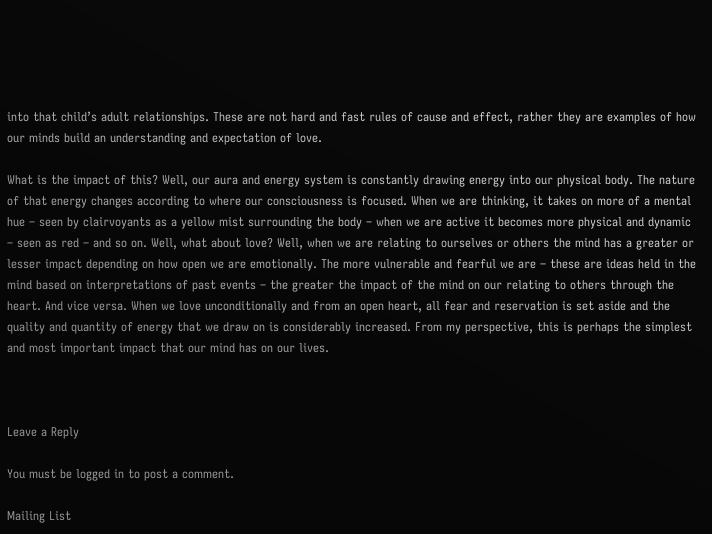into that child’s adult relationships. These are not hard and fast rules of cause and effect, rather they are examples of how our minds build an understanding and expectation of love.

What is the impact of this? Well, our aura and energy system is constantly drawing energy into our physical body. The nature of that energy changes according to where our consciousness is focused. When we are thinking, it takes on more of a mental hue – seen by clairvoyants as a yellow mist surrounding the body – when we are active it becomes more physical and dynamic – seen as red – and so on. Well, what about love? Well, when we are relating to ourselves or others the mind has a greater or lesser impact depending on how open we are emotionally. The more vulnerable and fearful we are – these are ideas held in the mind based on interpretations of past events – the greater the impact of the mind on our relating to others through the heart. And vice versa. When we love unconditionally and from an open heart, all fear and reservation is set aside and the quality and quantity of energy that we draw on is considerably increased. From my perspective, this is perhaps the simplest and most important impact that our mind has on our lives.



Leave a Reply

You must be logged in to post a comment.

Mailing List